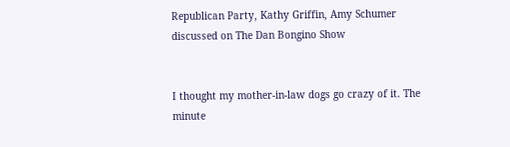Republican Party, Kathy Griffin, Amy Schumer discussed on The Dan Bongino Show


I thought my mother-in-law dogs go crazy of it. The minute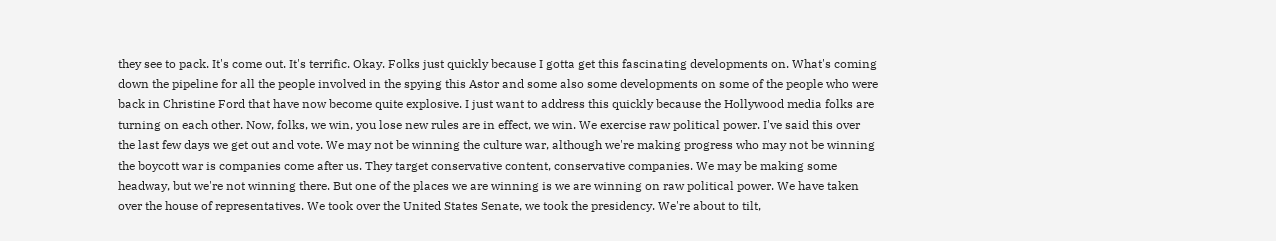they see to pack. It's come out. It's terrific. Okay. Folks just quickly because I gotta get this fascinating developments on. What's coming down the pipeline for all the people involved in the spying this Astor and some also some developments on some of the people who were back in Christine Ford that have now become quite explosive. I just want to address this quickly because the Hollywood media folks are turning on each other. Now, folks, we win, you lose new rules are in effect, we win. We exercise raw political power. I've said this over the last few days we get out and vote. We may not be winning the culture war, although we're making progress who may not be winning the boycott war is companies come after us. They target conservative content, conservative companies. We may be making some headway, but we're not winning there. But one of the places we are winning is we are winning on raw political power. We have taken over the house of representatives. We took over the United States Senate, we took the presidency. We're about to tilt,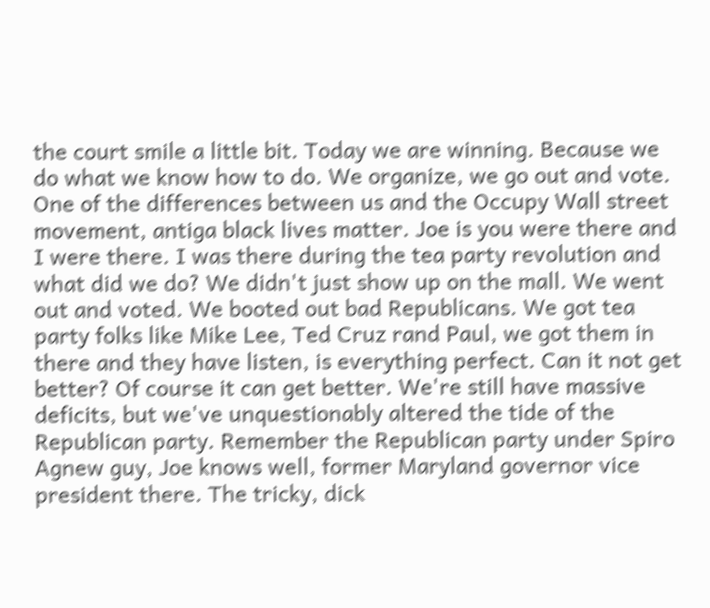the court smile a little bit. Today we are winning. Because we do what we know how to do. We organize, we go out and vote. One of the differences between us and the Occupy Wall street movement, antiga black lives matter. Joe is you were there and I were there. I was there during the tea party revolution and what did we do? We didn't just show up on the mall. We went out and voted. We booted out bad Republicans. We got tea party folks like Mike Lee, Ted Cruz rand Paul, we got them in there and they have listen, is everything perfect. Can it not get better? Of course it can get better. We're still have massive deficits, but we've unquestionably altered the tide of the Republican party. Remember the Republican party under Spiro Agnew guy, Joe knows well, former Maryland governor vice president there. The tricky, dick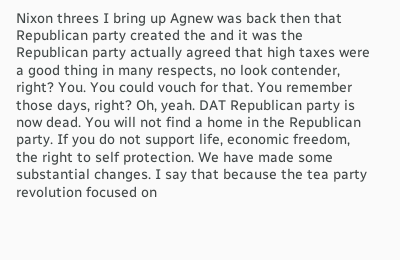Nixon threes I bring up Agnew was back then that Republican party created the and it was the Republican party actually agreed that high taxes were a good thing in many respects, no look contender, right? You. You could vouch for that. You remember those days, right? Oh, yeah. DAT Republican party is now dead. You will not find a home in the Republican party. If you do not support life, economic freedom, the right to self protection. We have made some substantial changes. I say that because the tea party revolution focused on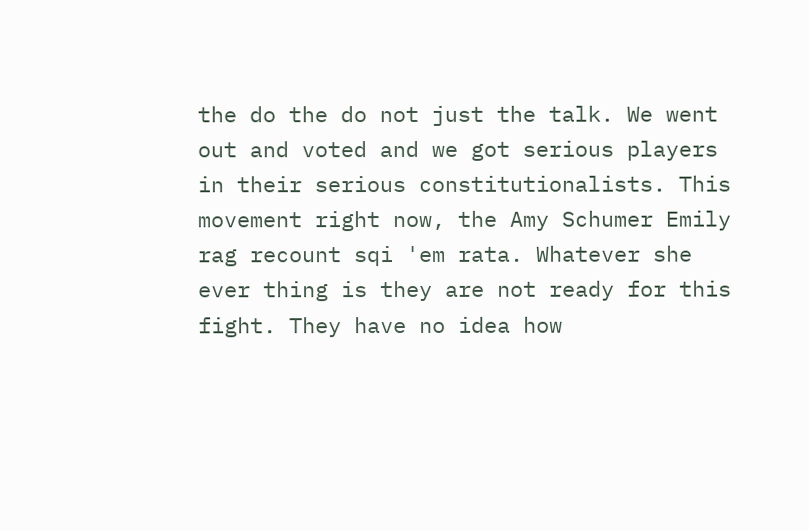the do the do not just the talk. We went out and voted and we got serious players in their serious constitutionalists. This movement right now, the Amy Schumer Emily rag recount sqi 'em rata. Whatever she ever thing is they are not ready for this fight. They have no idea how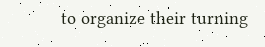to organize their turning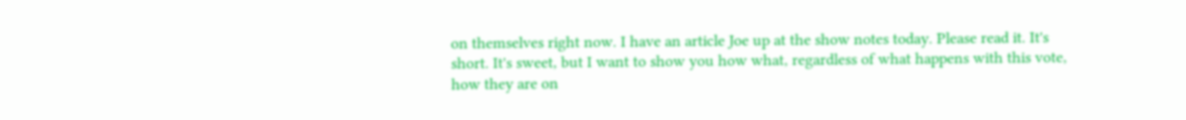on themselves right now. I have an article Joe up at the show notes today. Please read it. It's short. It's sweet, but I want to show you how what, regardless of what happens with this vote, how they are on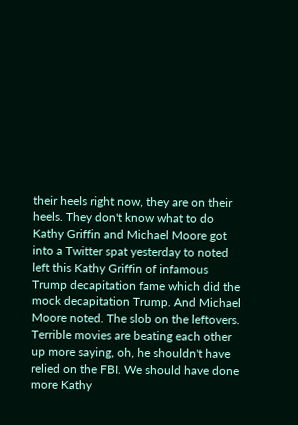their heels right now, they are on their heels. They don't know what to do Kathy Griffin and Michael Moore got into a Twitter spat yesterday to noted left this Kathy Griffin of infamous Trump decapitation fame which did the mock decapitation Trump. And Michael Moore noted. The slob on the leftovers. Terrible movies are beating each other up more saying, oh, he shouldn't have relied on the FBI. We should have done more Kathy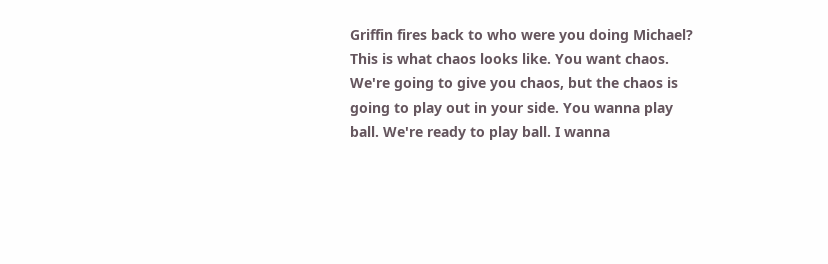Griffin fires back to who were you doing Michael? This is what chaos looks like. You want chaos. We're going to give you chaos, but the chaos is going to play out in your side. You wanna play ball. We're ready to play ball. I wanna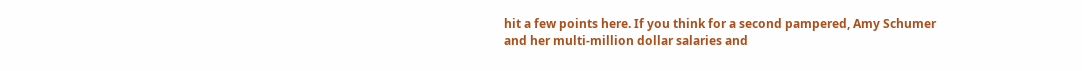hit a few points here. If you think for a second pampered, Amy Schumer and her multi-million dollar salaries and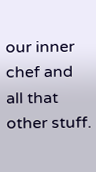our inner chef and all that other stuff.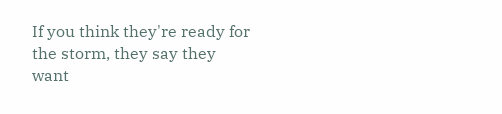If you think they're ready for the storm, they say they want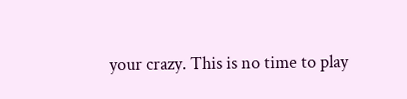your crazy. This is no time to play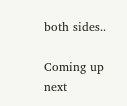both sides..

Coming up next